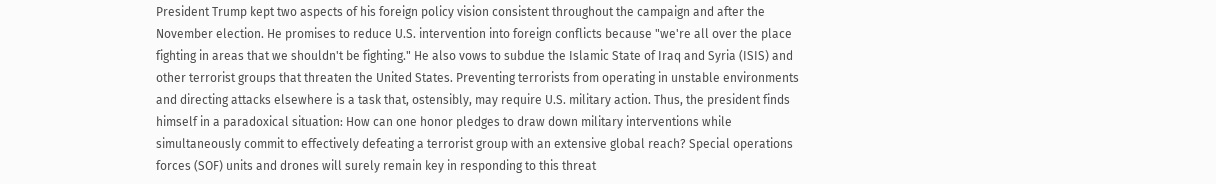President Trump kept two aspects of his foreign policy vision consistent throughout the campaign and after the November election. He promises to reduce U.S. intervention into foreign conflicts because "we're all over the place fighting in areas that we shouldn't be fighting." He also vows to subdue the Islamic State of Iraq and Syria (ISIS) and other terrorist groups that threaten the United States. Preventing terrorists from operating in unstable environments and directing attacks elsewhere is a task that, ostensibly, may require U.S. military action. Thus, the president finds himself in a paradoxical situation: How can one honor pledges to draw down military interventions while simultaneously commit to effectively defeating a terrorist group with an extensive global reach? Special operations forces (SOF) units and drones will surely remain key in responding to this threat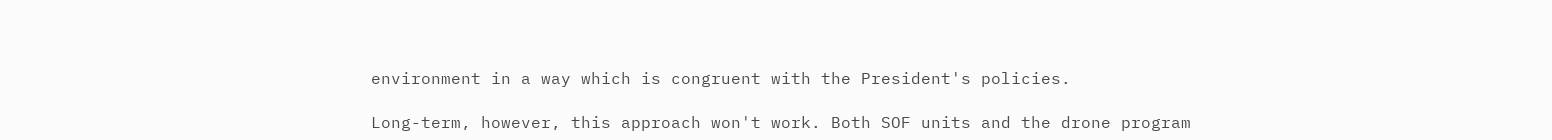environment in a way which is congruent with the President's policies.

Long-term, however, this approach won't work. Both SOF units and the drone program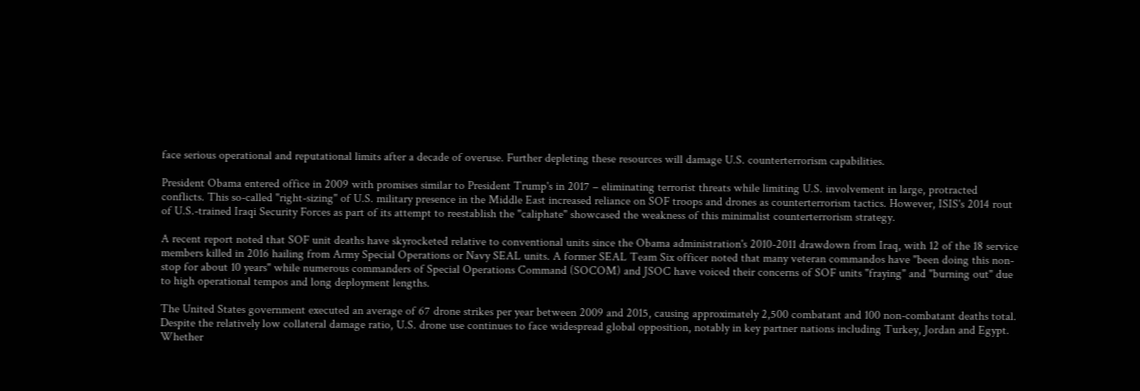face serious operational and reputational limits after a decade of overuse. Further depleting these resources will damage U.S. counterterrorism capabilities.

President Obama entered office in 2009 with promises similar to President Trump's in 2017 – eliminating terrorist threats while limiting U.S. involvement in large, protracted conflicts. This so-called "right-sizing" of U.S. military presence in the Middle East increased reliance on SOF troops and drones as counterterrorism tactics. However, ISIS's 2014 rout of U.S.-trained Iraqi Security Forces as part of its attempt to reestablish the "caliphate" showcased the weakness of this minimalist counterterrorism strategy.

A recent report noted that SOF unit deaths have skyrocketed relative to conventional units since the Obama administration's 2010-2011 drawdown from Iraq, with 12 of the 18 service members killed in 2016 hailing from Army Special Operations or Navy SEAL units. A former SEAL Team Six officer noted that many veteran commandos have "been doing this non-stop for about 10 years" while numerous commanders of Special Operations Command (SOCOM) and JSOC have voiced their concerns of SOF units "fraying" and "burning out" due to high operational tempos and long deployment lengths.

The United States government executed an average of 67 drone strikes per year between 2009 and 2015, causing approximately 2,500 combatant and 100 non-combatant deaths total. Despite the relatively low collateral damage ratio, U.S. drone use continues to face widespread global opposition, notably in key partner nations including Turkey, Jordan and Egypt. Whether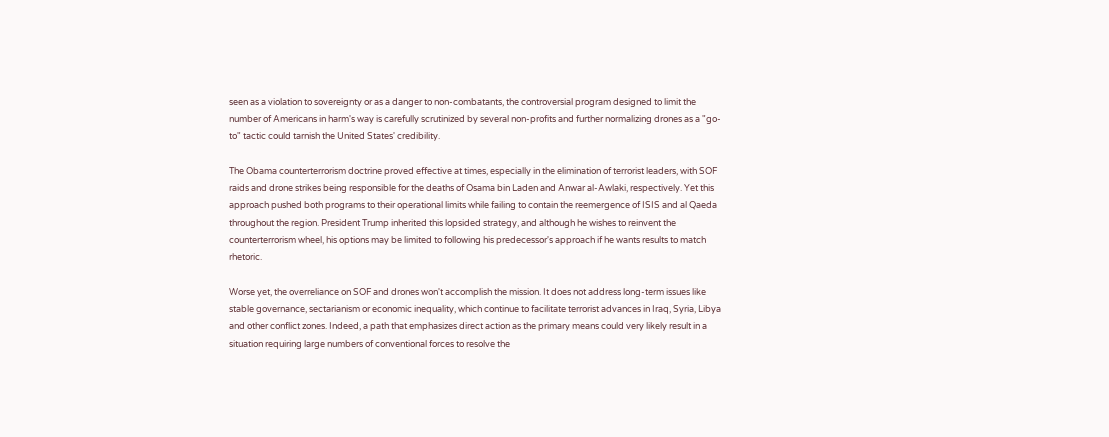seen as a violation to sovereignty or as a danger to non-combatants, the controversial program designed to limit the number of Americans in harm's way is carefully scrutinized by several non-profits and further normalizing drones as a "go-to" tactic could tarnish the United States' credibility.

The Obama counterterrorism doctrine proved effective at times, especially in the elimination of terrorist leaders, with SOF raids and drone strikes being responsible for the deaths of Osama bin Laden and Anwar al-Awlaki, respectively. Yet this approach pushed both programs to their operational limits while failing to contain the reemergence of ISIS and al Qaeda throughout the region. President Trump inherited this lopsided strategy, and although he wishes to reinvent the counterterrorism wheel, his options may be limited to following his predecessor's approach if he wants results to match rhetoric.

Worse yet, the overreliance on SOF and drones won't accomplish the mission. It does not address long-term issues like stable governance, sectarianism or economic inequality, which continue to facilitate terrorist advances in Iraq, Syria, Libya and other conflict zones. Indeed, a path that emphasizes direct action as the primary means could very likely result in a situation requiring large numbers of conventional forces to resolve the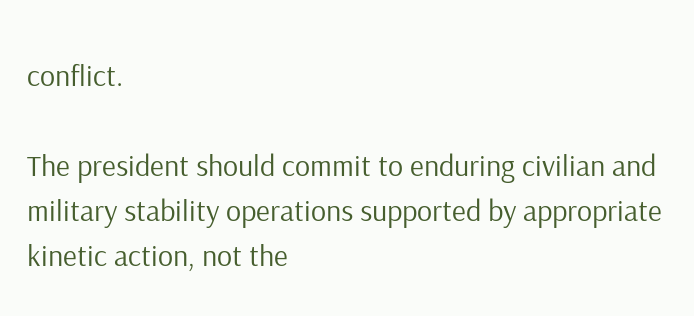conflict.

The president should commit to enduring civilian and military stability operations supported by appropriate kinetic action, not the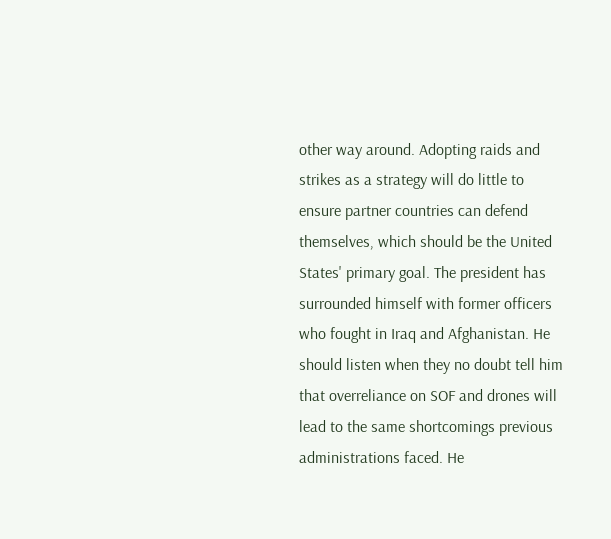other way around. Adopting raids and strikes as a strategy will do little to ensure partner countries can defend themselves, which should be the United States' primary goal. The president has surrounded himself with former officers who fought in Iraq and Afghanistan. He should listen when they no doubt tell him that overreliance on SOF and drones will lead to the same shortcomings previous administrations faced. He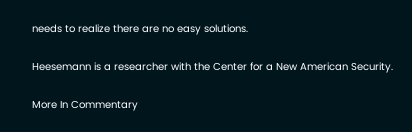needs to realize there are no easy solutions.

Heesemann is a researcher with the Center for a New American Security.

More In Commentary